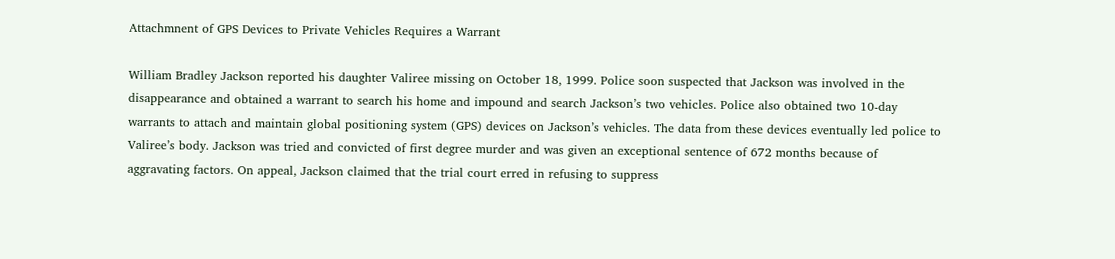Attachmnent of GPS Devices to Private Vehicles Requires a Warrant

William Bradley Jackson reported his daughter Valiree missing on October 18, 1999. Police soon suspected that Jackson was involved in the disappearance and obtained a warrant to search his home and impound and search Jackson’s two vehicles. Police also obtained two 10-day warrants to attach and maintain global positioning system (GPS) devices on Jackson’s vehicles. The data from these devices eventually led police to Valiree’s body. Jackson was tried and convicted of first degree murder and was given an exceptional sentence of 672 months because of aggravating factors. On appeal, Jackson claimed that the trial court erred in refusing to suppress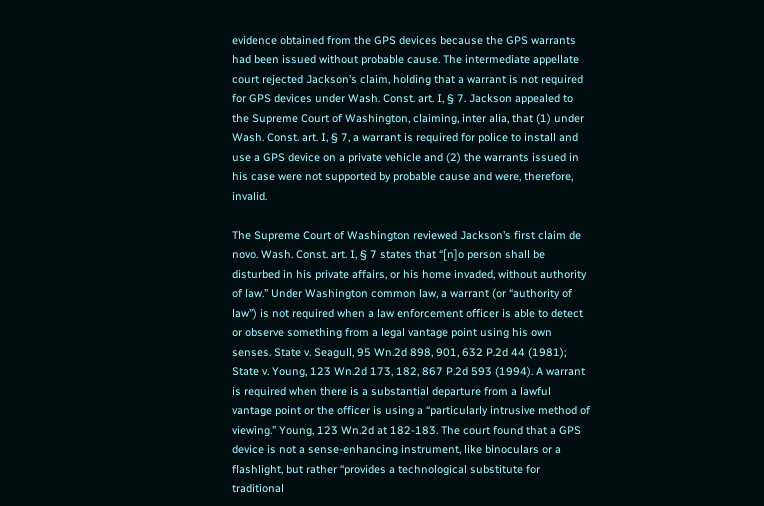evidence obtained from the GPS devices because the GPS warrants had been issued without probable cause. The intermediate appellate court rejected Jackson’s claim, holding that a warrant is not required for GPS devices under Wash. Const. art. I, § 7. Jackson appealed to the Supreme Court of Washington, claiming, inter alia, that (1) under Wash. Const. art. I, § 7, a warrant is required for police to install and use a GPS device on a private vehicle and (2) the warrants issued in his case were not supported by probable cause and were, therefore, invalid.

The Supreme Court of Washington reviewed Jackson’s first claim de novo. Wash. Const. art. I, § 7 states that “[n]o person shall be disturbed in his private affairs, or his home invaded, without authority of law.” Under Washington common law, a warrant (or “authority of law”) is not required when a law enforcement officer is able to detect or observe something from a legal vantage point using his own senses. State v. Seagull, 95 Wn.2d 898, 901, 632 P.2d 44 (1981); State v. Young, 123 Wn.2d 173, 182, 867 P.2d 593 (1994). A warrant is required when there is a substantial departure from a lawful vantage point or the officer is using a “particularly intrusive method of viewing.” Young, 123 Wn.2d at 182-183. The court found that a GPS device is not a sense-enhancing instrument, like binoculars or a flashlight, but rather “provides a technological substitute for traditional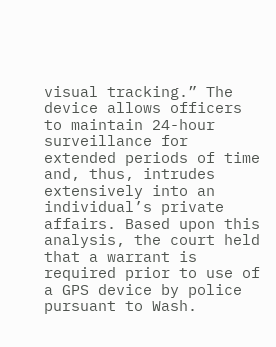visual tracking.” The device allows officers to maintain 24-hour surveillance for extended periods of time and, thus, intrudes extensively into an individual’s private affairs. Based upon this analysis, the court held that a warrant is required prior to use of a GPS device by police pursuant to Wash.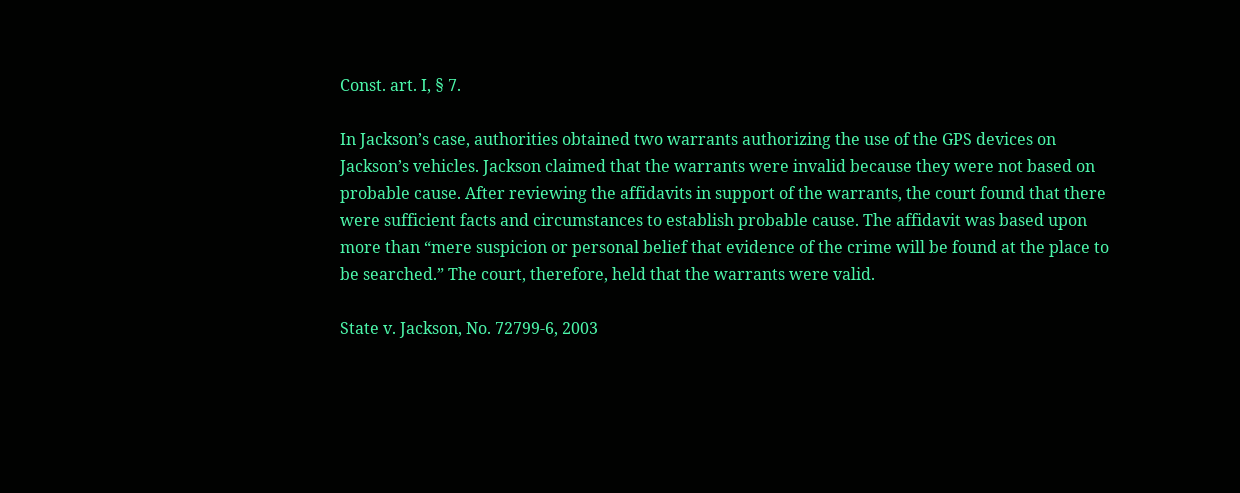Const. art. I, § 7.

In Jackson’s case, authorities obtained two warrants authorizing the use of the GPS devices on Jackson’s vehicles. Jackson claimed that the warrants were invalid because they were not based on probable cause. After reviewing the affidavits in support of the warrants, the court found that there were sufficient facts and circumstances to establish probable cause. The affidavit was based upon more than “mere suspicion or personal belief that evidence of the crime will be found at the place to be searched.” The court, therefore, held that the warrants were valid.

State v. Jackson, No. 72799-6, 2003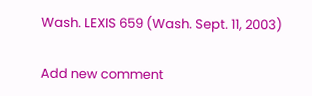Wash. LEXIS 659 (Wash. Sept. 11, 2003)

Add new comment